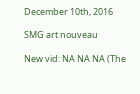December 10th, 2016

SMG art nouveau

New vid: NA NA NA (The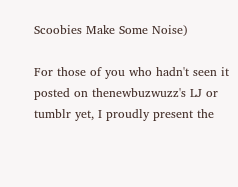Scoobies Make Some Noise)

For those of you who hadn't seen it posted on thenewbuzwuzz's LJ or tumblr yet, I proudly present the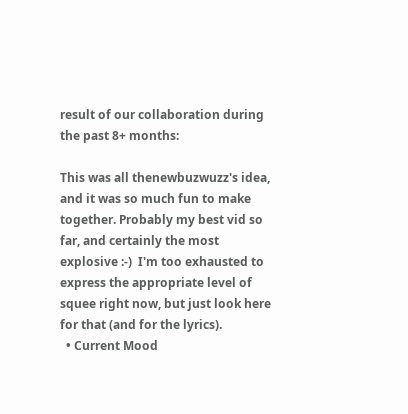result of our collaboration during the past 8+ months:

This was all thenewbuzwuzz's idea, and it was so much fun to make together. Probably my best vid so far, and certainly the most explosive :-)  I'm too exhausted to express the appropriate level of squee right now, but just look here for that (and for the lyrics).
  • Current Mood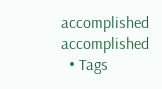accomplished accomplished
  • Tags